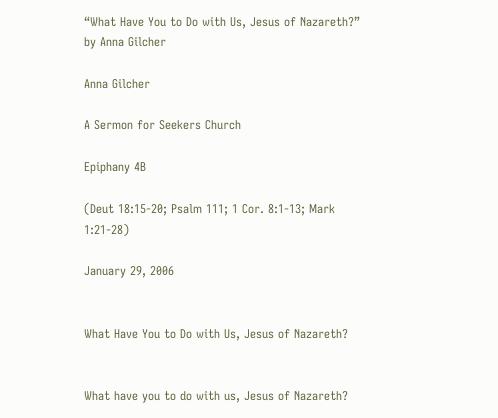“What Have You to Do with Us, Jesus of Nazareth?” by Anna Gilcher

Anna Gilcher

A Sermon for Seekers Church

Epiphany 4B

(Deut 18:15-20; Psalm 111; 1 Cor. 8:1-13; Mark 1:21-28)

January 29, 2006


What Have You to Do with Us, Jesus of Nazareth?


What have you to do with us, Jesus of Nazareth?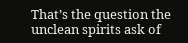That’s the question the unclean spirits ask of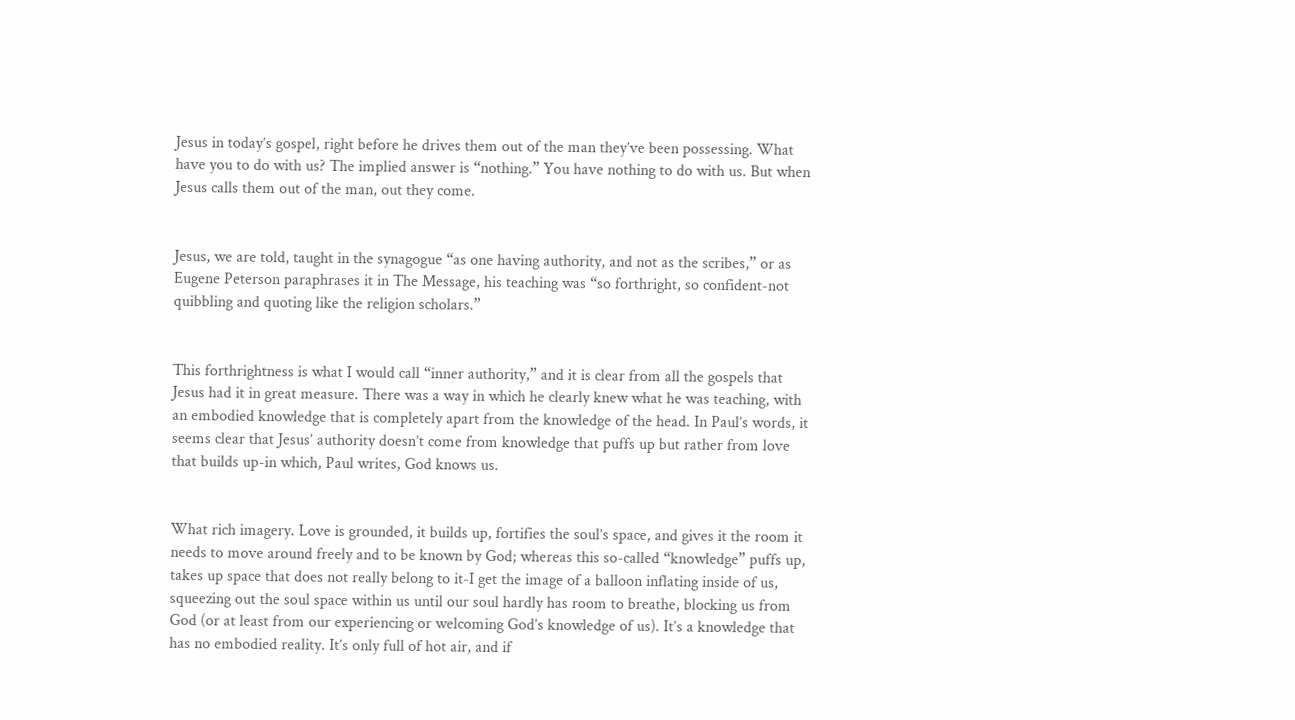Jesus in today’s gospel, right before he drives them out of the man they’ve been possessing. What have you to do with us? The implied answer is “nothing.” You have nothing to do with us. But when Jesus calls them out of the man, out they come.


Jesus, we are told, taught in the synagogue “as one having authority, and not as the scribes,” or as Eugene Peterson paraphrases it in The Message, his teaching was “so forthright, so confident-not quibbling and quoting like the religion scholars.”


This forthrightness is what I would call “inner authority,” and it is clear from all the gospels that Jesus had it in great measure. There was a way in which he clearly knew what he was teaching, with an embodied knowledge that is completely apart from the knowledge of the head. In Paul’s words, it seems clear that Jesus’ authority doesn’t come from knowledge that puffs up but rather from love that builds up-in which, Paul writes, God knows us.


What rich imagery. Love is grounded, it builds up, fortifies the soul’s space, and gives it the room it needs to move around freely and to be known by God; whereas this so-called “knowledge” puffs up, takes up space that does not really belong to it-I get the image of a balloon inflating inside of us, squeezing out the soul space within us until our soul hardly has room to breathe, blocking us from God (or at least from our experiencing or welcoming God’s knowledge of us). It’s a knowledge that has no embodied reality. It’s only full of hot air, and if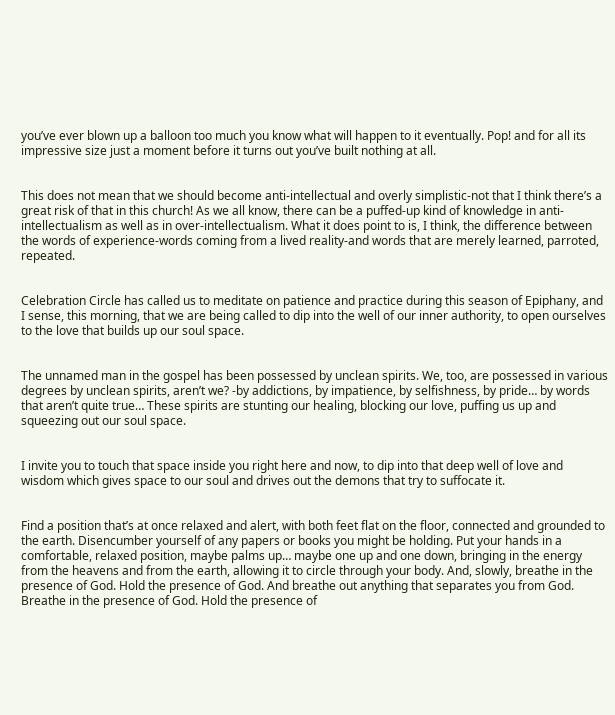you’ve ever blown up a balloon too much you know what will happen to it eventually. Pop! and for all its impressive size just a moment before it turns out you’ve built nothing at all.


This does not mean that we should become anti-intellectual and overly simplistic-not that I think there’s a great risk of that in this church! As we all know, there can be a puffed-up kind of knowledge in anti-intellectualism as well as in over-intellectualism. What it does point to is, I think, the difference between the words of experience-words coming from a lived reality-and words that are merely learned, parroted, repeated.


Celebration Circle has called us to meditate on patience and practice during this season of Epiphany, and I sense, this morning, that we are being called to dip into the well of our inner authority, to open ourselves to the love that builds up our soul space.


The unnamed man in the gospel has been possessed by unclean spirits. We, too, are possessed in various degrees by unclean spirits, aren’t we? -by addictions, by impatience, by selfishness, by pride… by words that aren’t quite true… These spirits are stunting our healing, blocking our love, puffing us up and squeezing out our soul space.


I invite you to touch that space inside you right here and now, to dip into that deep well of love and wisdom which gives space to our soul and drives out the demons that try to suffocate it.


Find a position that’s at once relaxed and alert, with both feet flat on the floor, connected and grounded to the earth. Disencumber yourself of any papers or books you might be holding. Put your hands in a comfortable, relaxed position, maybe palms up… maybe one up and one down, bringing in the energy from the heavens and from the earth, allowing it to circle through your body. And, slowly, breathe in the presence of God. Hold the presence of God. And breathe out anything that separates you from God. Breathe in the presence of God. Hold the presence of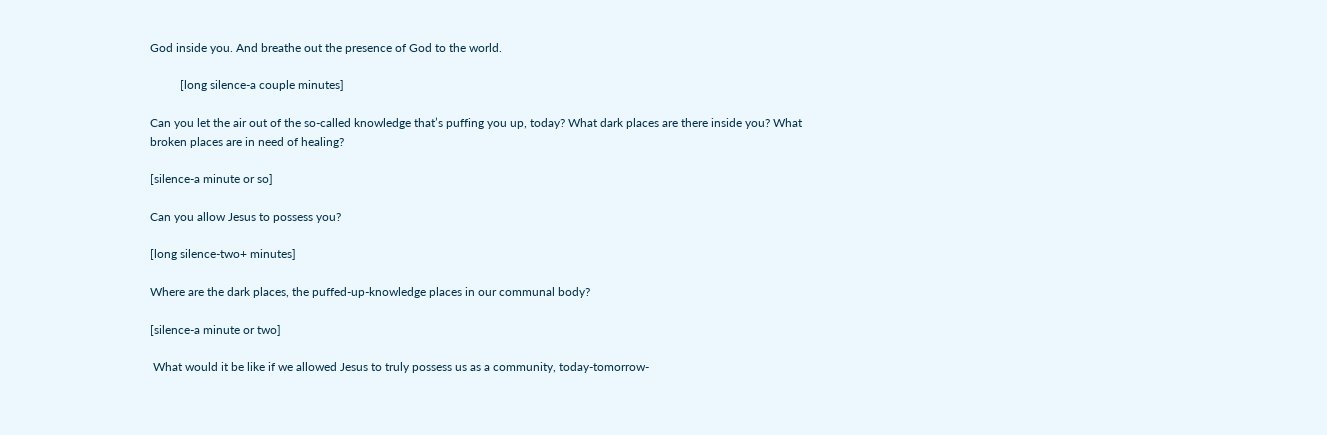God inside you. And breathe out the presence of God to the world.

          [long silence-a couple minutes]

Can you let the air out of the so-called knowledge that’s puffing you up, today? What dark places are there inside you? What broken places are in need of healing?

[silence-a minute or so]

Can you allow Jesus to possess you?

[long silence-two+ minutes]

Where are the dark places, the puffed-up-knowledge places in our communal body?

[silence-a minute or two]

 What would it be like if we allowed Jesus to truly possess us as a community, today-tomorrow-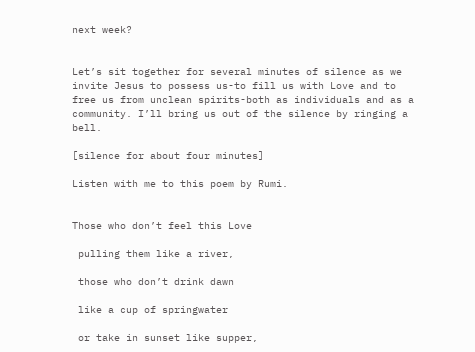next week?


Let’s sit together for several minutes of silence as we invite Jesus to possess us-to fill us with Love and to free us from unclean spirits-both as individuals and as a community. I’ll bring us out of the silence by ringing a bell.

[silence for about four minutes]

Listen with me to this poem by Rumi.


Those who don’t feel this Love

 pulling them like a river,

 those who don’t drink dawn

 like a cup of springwater

 or take in sunset like supper,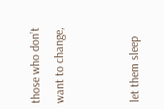those who don’t want to change,


let them sleep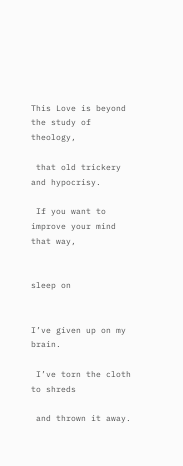This Love is beyond the study of theology,

 that old trickery and hypocrisy.

 If you want to improve your mind that way,


sleep on


I’ve given up on my brain.

 I’ve torn the cloth to shreds

 and thrown it away.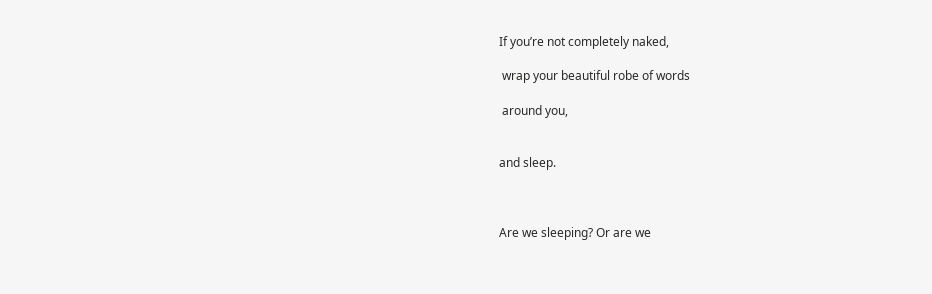If you’re not completely naked,

 wrap your beautiful robe of words

 around you,


and sleep.



Are we sleeping? Or are we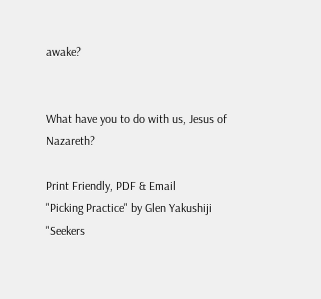awake?


What have you to do with us, Jesus of Nazareth?

Print Friendly, PDF & Email
"Picking Practice" by Glen Yakushiji
"Seekers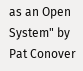as an Open System" by Pat Conover